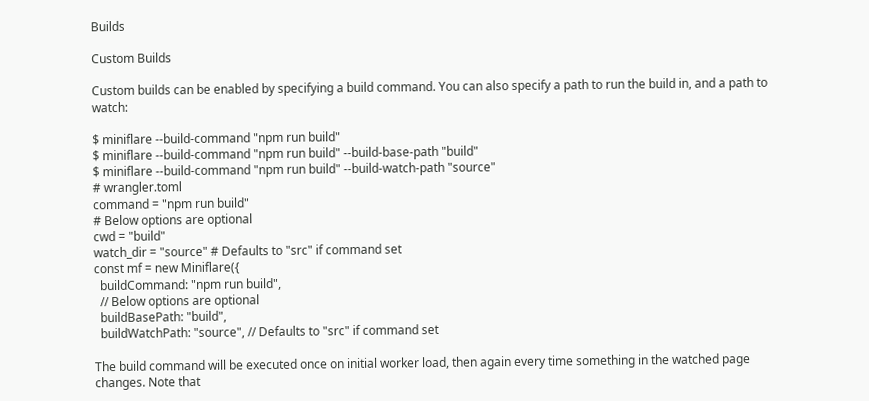Builds

Custom Builds

Custom builds can be enabled by specifying a build command. You can also specify a path to run the build in, and a path to watch:

$ miniflare --build-command "npm run build"
$ miniflare --build-command "npm run build" --build-base-path "build"
$ miniflare --build-command "npm run build" --build-watch-path "source"
# wrangler.toml
command = "npm run build"
# Below options are optional
cwd = "build"
watch_dir = "source" # Defaults to "src" if command set
const mf = new Miniflare({
  buildCommand: "npm run build",
  // Below options are optional
  buildBasePath: "build",
  buildWatchPath: "source", // Defaults to "src" if command set

The build command will be executed once on initial worker load, then again every time something in the watched page changes. Note that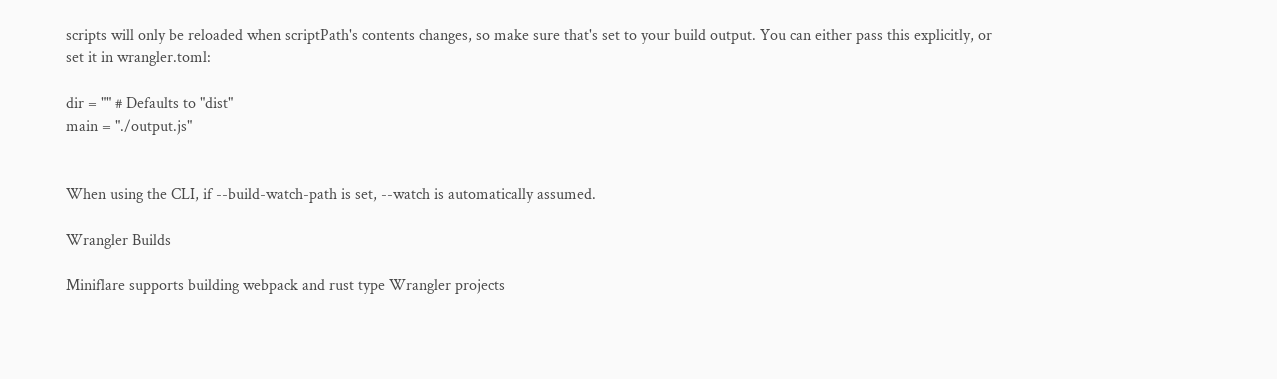scripts will only be reloaded when scriptPath's contents changes, so make sure that's set to your build output. You can either pass this explicitly, or set it in wrangler.toml:

dir = "" # Defaults to "dist"
main = "./output.js"


When using the CLI, if --build-watch-path is set, --watch is automatically assumed.

Wrangler Builds

Miniflare supports building webpack and rust type Wrangler projects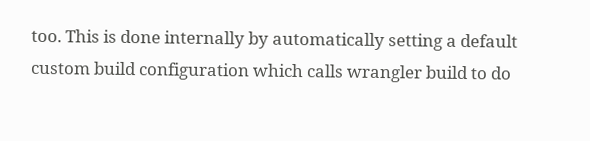too. This is done internally by automatically setting a default custom build configuration which calls wrangler build to do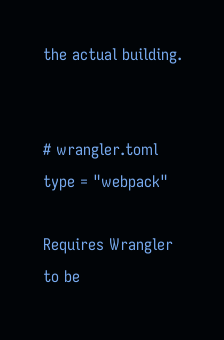the actual building.


# wrangler.toml
type = "webpack"

Requires Wrangler to be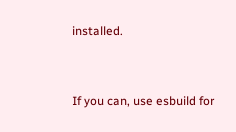installed.


If you can, use esbuild for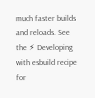much faster builds and reloads. See the ⚡ Developing with esbuild recipe for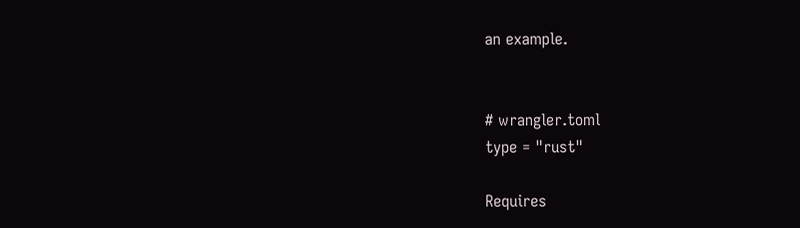an example.


# wrangler.toml
type = "rust"

Requires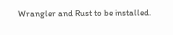Wrangler and Rust to be installed.